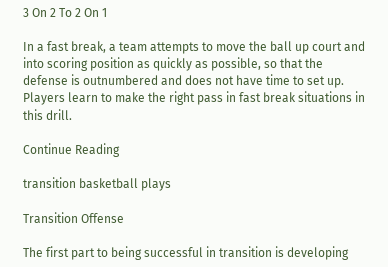3 On 2 To 2 On 1

In a fast break, a team attempts to move the ball up court and into scoring position as quickly as possible, so that the defense is outnumbered and does not have time to set up. Players learn to make the right pass in fast break situations in this drill.

Continue Reading

transition basketball plays

Transition Offense

The first part to being successful in transition is developing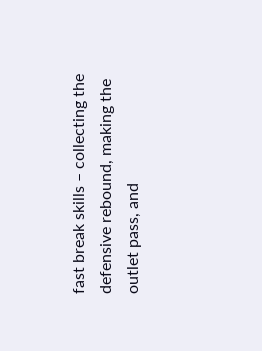fast break skills – collecting the defensive rebound, making the outlet pass, and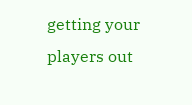getting your players out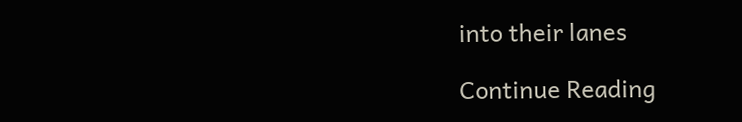into their lanes

Continue Reading